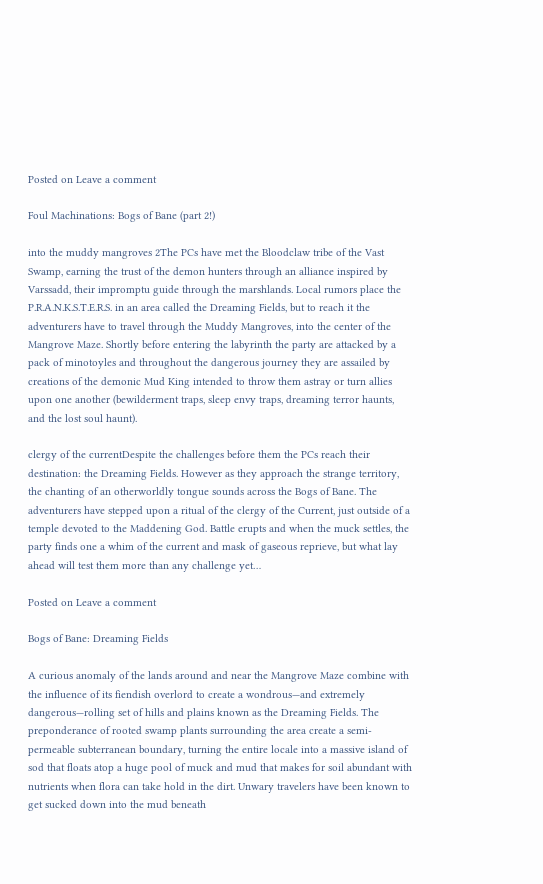Posted on Leave a comment

Foul Machinations: Bogs of Bane (part 2!)

into the muddy mangroves 2The PCs have met the Bloodclaw tribe of the Vast Swamp, earning the trust of the demon hunters through an alliance inspired by Varssadd, their impromptu guide through the marshlands. Local rumors place the P.R.A.N.K.S.T.E.R.S. in an area called the Dreaming Fields, but to reach it the adventurers have to travel through the Muddy Mangroves, into the center of the Mangrove Maze. Shortly before entering the labyrinth the party are attacked by a pack of minotoyles and throughout the dangerous journey they are assailed by creations of the demonic Mud King intended to throw them astray or turn allies upon one another (bewilderment traps, sleep envy traps, dreaming terror haunts, and the lost soul haunt).

clergy of the currentDespite the challenges before them the PCs reach their destination: the Dreaming Fields. However as they approach the strange territory, the chanting of an otherworldly tongue sounds across the Bogs of Bane. The adventurers have stepped upon a ritual of the clergy of the Current, just outside of a temple devoted to the Maddening God. Battle erupts and when the muck settles, the party finds one a whim of the current and mask of gaseous reprieve, but what lay ahead will test them more than any challenge yet…

Posted on Leave a comment

Bogs of Bane: Dreaming Fields

A curious anomaly of the lands around and near the Mangrove Maze combine with the influence of its fiendish overlord to create a wondrous—and extremely dangerous—rolling set of hills and plains known as the Dreaming Fields. The preponderance of rooted swamp plants surrounding the area create a semi-permeable subterranean boundary, turning the entire locale into a massive island of sod that floats atop a huge pool of muck and mud that makes for soil abundant with nutrients when flora can take hold in the dirt. Unwary travelers have been known to get sucked down into the mud beneath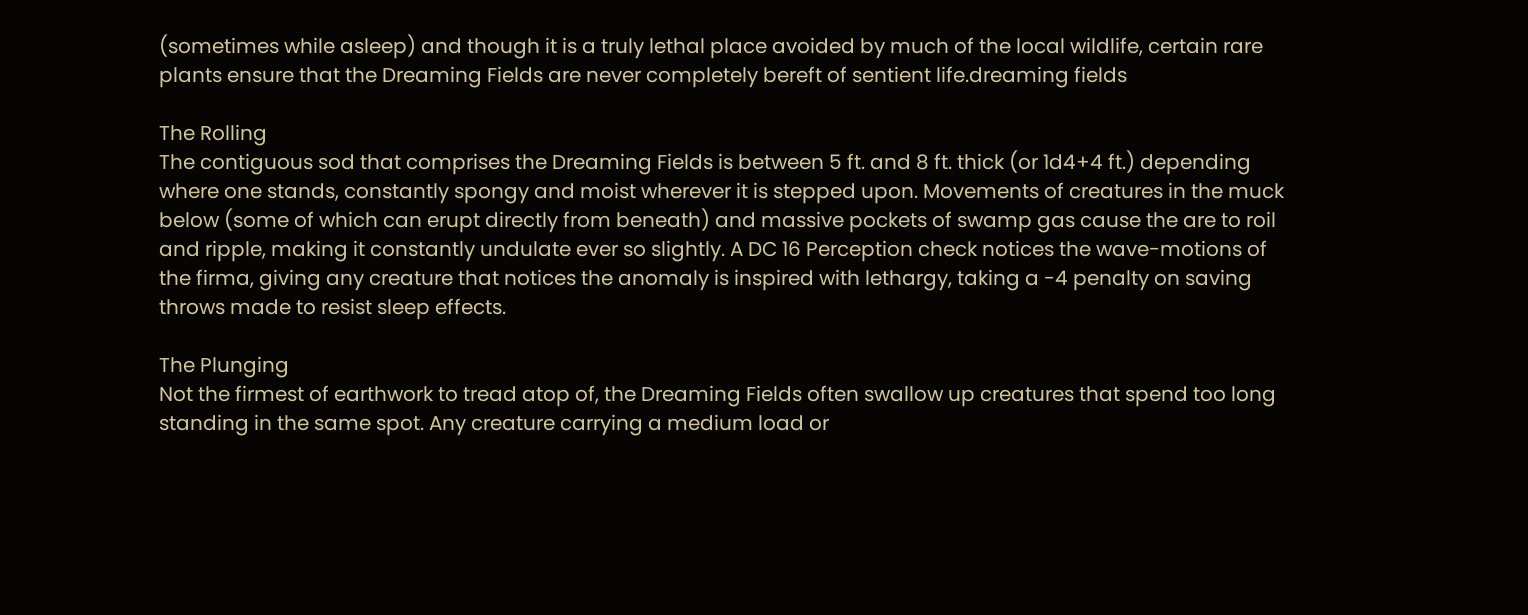(sometimes while asleep) and though it is a truly lethal place avoided by much of the local wildlife, certain rare plants ensure that the Dreaming Fields are never completely bereft of sentient life.dreaming fields

The Rolling
The contiguous sod that comprises the Dreaming Fields is between 5 ft. and 8 ft. thick (or 1d4+4 ft.) depending where one stands, constantly spongy and moist wherever it is stepped upon. Movements of creatures in the muck below (some of which can erupt directly from beneath) and massive pockets of swamp gas cause the are to roil and ripple, making it constantly undulate ever so slightly. A DC 16 Perception check notices the wave-motions of the firma, giving any creature that notices the anomaly is inspired with lethargy, taking a -4 penalty on saving throws made to resist sleep effects.

The Plunging
Not the firmest of earthwork to tread atop of, the Dreaming Fields often swallow up creatures that spend too long standing in the same spot. Any creature carrying a medium load or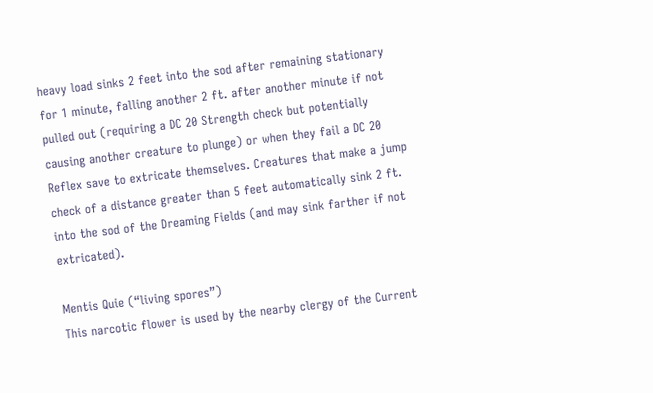heavy load sinks 2 feet into the sod after remaining stationary for 1 minute, falling another 2 ft. after another minute if not pulled out (requiring a DC 20 Strength check but potentially causing another creature to plunge) or when they fail a DC 20 Reflex save to extricate themselves. Creatures that make a jump check of a distance greater than 5 feet automatically sink 2 ft. into the sod of the Dreaming Fields (and may sink farther if not extricated).

Mentis Quie (“living spores”)
This narcotic flower is used by the nearby clergy of the Current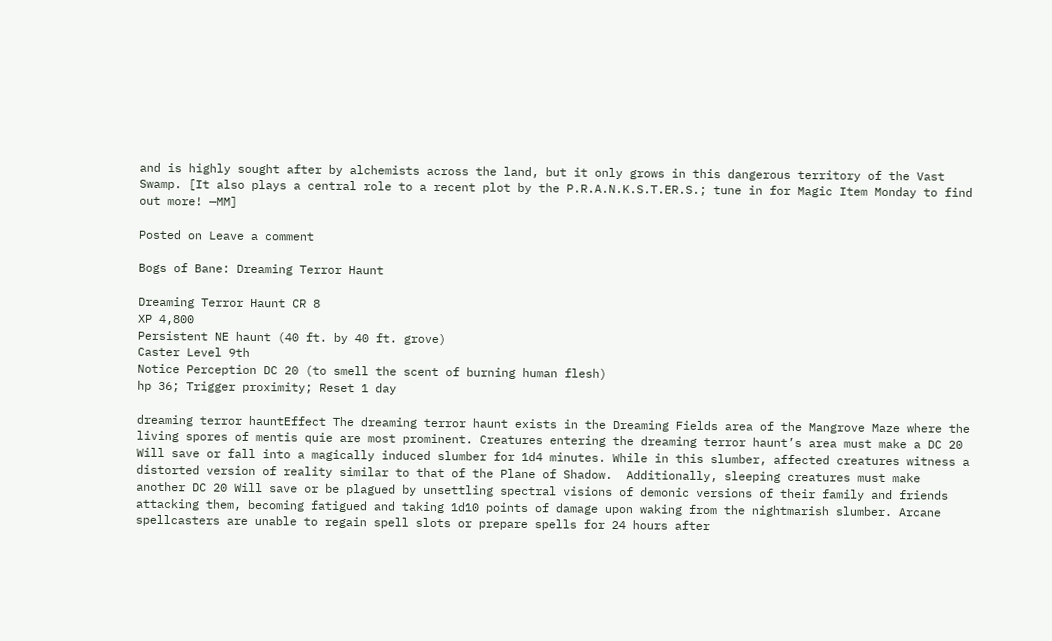and is highly sought after by alchemists across the land, but it only grows in this dangerous territory of the Vast Swamp. [It also plays a central role to a recent plot by the P.R.A.N.K.S.T.ER.S.; tune in for Magic Item Monday to find out more! —MM]

Posted on Leave a comment

Bogs of Bane: Dreaming Terror Haunt

Dreaming Terror Haunt CR 8
XP 4,800
Persistent NE haunt (40 ft. by 40 ft. grove)
Caster Level 9th
Notice Perception DC 20 (to smell the scent of burning human flesh)
hp 36; Trigger proximity; Reset 1 day

dreaming terror hauntEffect The dreaming terror haunt exists in the Dreaming Fields area of the Mangrove Maze where the living spores of mentis quie are most prominent. Creatures entering the dreaming terror haunt’s area must make a DC 20 Will save or fall into a magically induced slumber for 1d4 minutes. While in this slumber, affected creatures witness a distorted version of reality similar to that of the Plane of Shadow.  Additionally, sleeping creatures must make another DC 20 Will save or be plagued by unsettling spectral visions of demonic versions of their family and friends attacking them, becoming fatigued and taking 1d10 points of damage upon waking from the nightmarish slumber. Arcane spellcasters are unable to regain spell slots or prepare spells for 24 hours after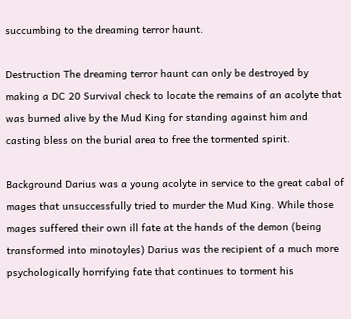succumbing to the dreaming terror haunt.

Destruction The dreaming terror haunt can only be destroyed by making a DC 20 Survival check to locate the remains of an acolyte that was burned alive by the Mud King for standing against him and casting bless on the burial area to free the tormented spirit.

Background Darius was a young acolyte in service to the great cabal of mages that unsuccessfully tried to murder the Mud King. While those mages suffered their own ill fate at the hands of the demon (being transformed into minotoyles) Darius was the recipient of a much more psychologically horrifying fate that continues to torment his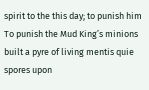spirit to the this day; to punish him  To punish the Mud King’s minions built a pyre of living mentis quie spores upon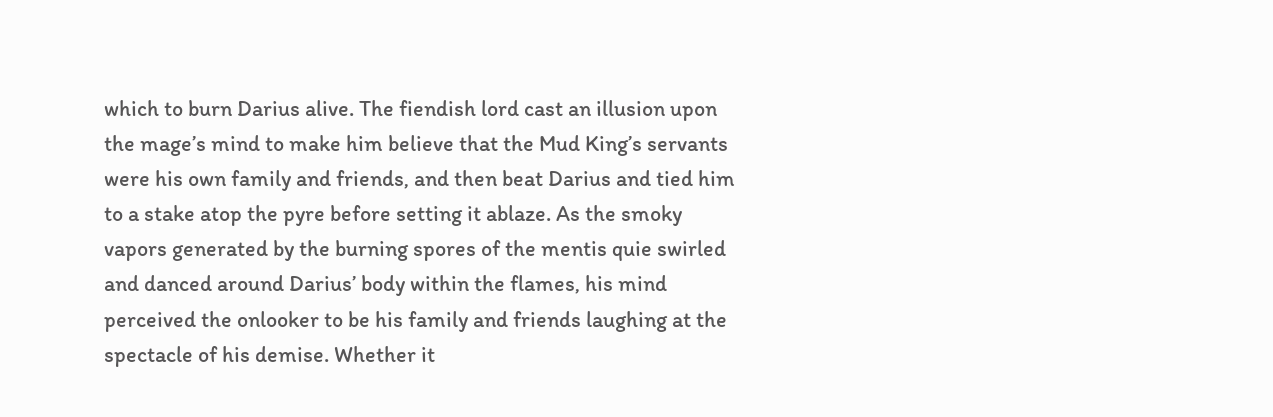which to burn Darius alive. The fiendish lord cast an illusion upon the mage’s mind to make him believe that the Mud King’s servants were his own family and friends, and then beat Darius and tied him to a stake atop the pyre before setting it ablaze. As the smoky vapors generated by the burning spores of the mentis quie swirled and danced around Darius’ body within the flames, his mind perceived the onlooker to be his family and friends laughing at the spectacle of his demise. Whether it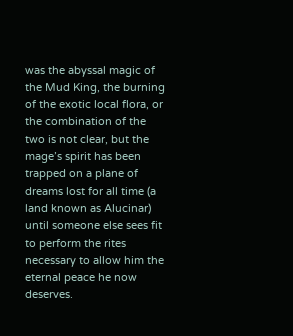was the abyssal magic of the Mud King, the burning of the exotic local flora, or the combination of the two is not clear, but the mage’s spirit has been trapped on a plane of dreams lost for all time (a land known as Alucinar) until someone else sees fit to perform the rites necessary to allow him the eternal peace he now deserves.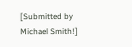[Submitted by Michael Smith!]